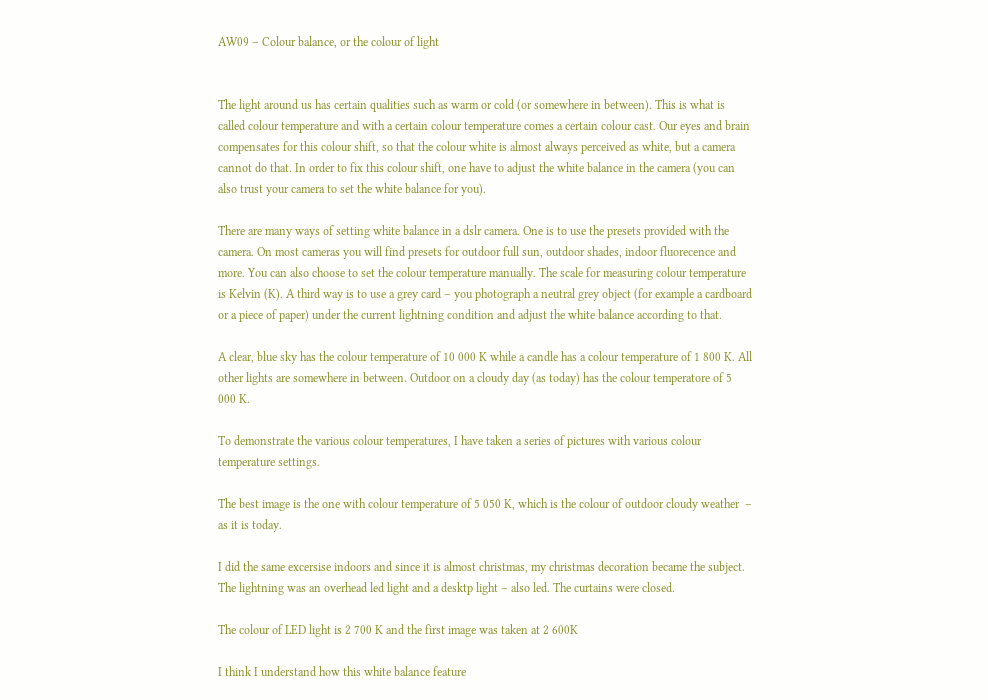AW09 – Colour balance, or the colour of light


The light around us has certain qualities such as warm or cold (or somewhere in between). This is what is called colour temperature and with a certain colour temperature comes a certain colour cast. Our eyes and brain compensates for this colour shift, so that the colour white is almost always perceived as white, but a camera cannot do that. In order to fix this colour shift, one have to adjust the white balance in the camera (you can also trust your camera to set the white balance for you).

There are many ways of setting white balance in a dslr camera. One is to use the presets provided with the camera. On most cameras you will find presets for outdoor full sun, outdoor shades, indoor fluorecence and more. You can also choose to set the colour temperature manually. The scale for measuring colour temperature is Kelvin (K). A third way is to use a grey card – you photograph a neutral grey object (for example a cardboard or a piece of paper) under the current lightning condition and adjust the white balance according to that.

A clear, blue sky has the colour temperature of 10 000 K while a candle has a colour temperature of 1 800 K. All other lights are somewhere in between. Outdoor on a cloudy day (as today) has the colour temperatore of 5 000 K.

To demonstrate the various colour temperatures, I have taken a series of pictures with various colour temperature settings.

The best image is the one with colour temperature of 5 050 K, which is the colour of outdoor cloudy weather  – as it is today.

I did the same excersise indoors and since it is almost christmas, my christmas decoration became the subject. The lightning was an overhead led light and a desktp light – also led. The curtains were closed.

The colour of LED light is 2 700 K and the first image was taken at 2 600K

I think I understand how this white balance feature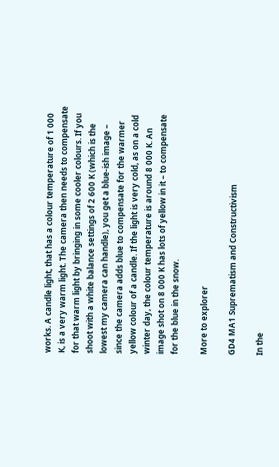works. A candle light, that has a colour temperature of 1 000 K, is a very warm light. The camera then needs to compensate for that warm light by bringing in some cooler colours. If you shoot with a white balance settings of 2 600 K (which is the lowest my camera can handle), you get a blue-ish image – since the camera adds blue to compensate for the warmer yellow colour of a candle. If the light is very cold, as on a cold winter day, the colour temperature is around 8 000 K. An image shot on 8 000 K has lots of yellow in it – to compensate for the blue in the snow.

More to explorer

GD4 MA1 Suprematism and Constructivism

In the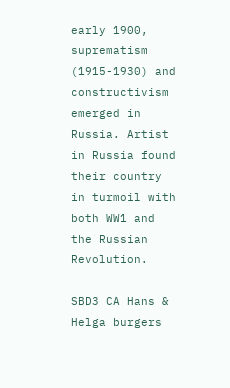early 1900, suprematism (1915-1930) and constructivism emerged in Russia. Artist in Russia found their country in turmoil with both WW1 and the Russian Revolution.

SBD3 CA Hans & Helga burgers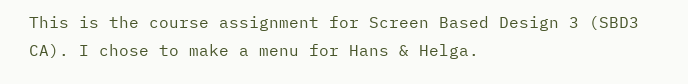This is the course assignment for Screen Based Design 3 (SBD3 CA). I chose to make a menu for Hans & Helga.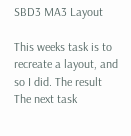SBD3 MA3 Layout

This weeks task is to recreate a layout, and so I did. The result The next task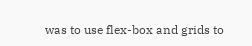was to use flex-box and grids to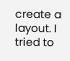create a layout. I tried to